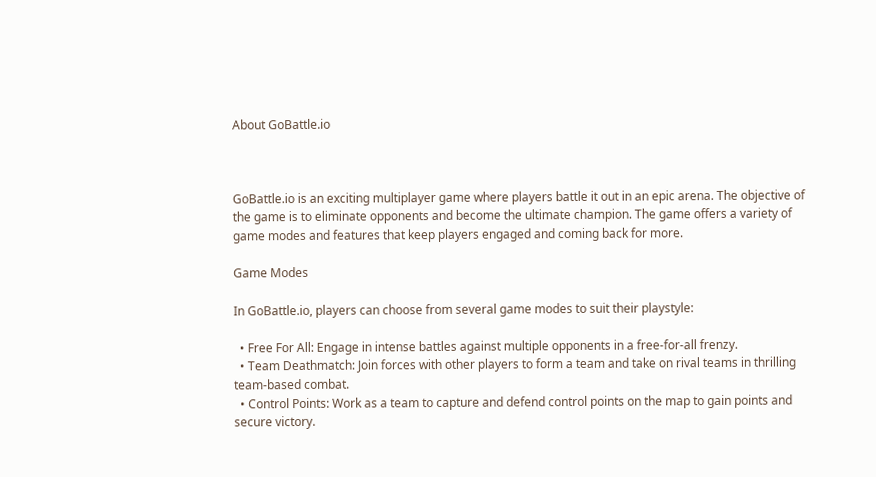About GoBattle.io



GoBattle.io is an exciting multiplayer game where players battle it out in an epic arena. The objective of the game is to eliminate opponents and become the ultimate champion. The game offers a variety of game modes and features that keep players engaged and coming back for more.

Game Modes

In GoBattle.io, players can choose from several game modes to suit their playstyle:

  • Free For All: Engage in intense battles against multiple opponents in a free-for-all frenzy.
  • Team Deathmatch: Join forces with other players to form a team and take on rival teams in thrilling team-based combat.
  • Control Points: Work as a team to capture and defend control points on the map to gain points and secure victory.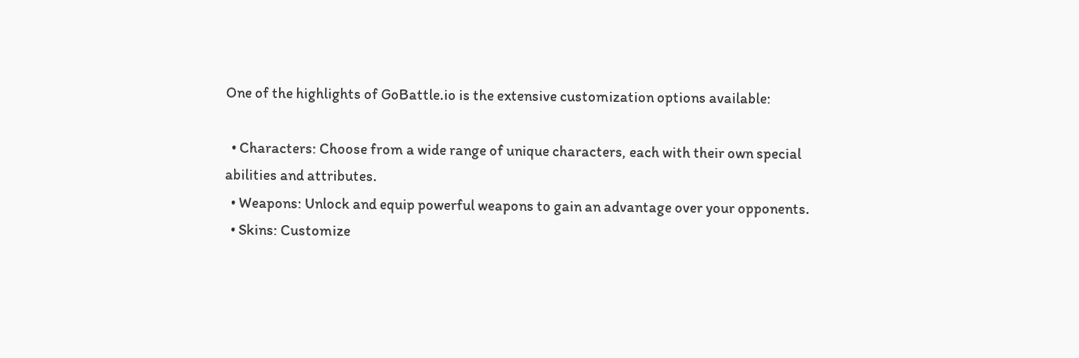One of the highlights of GoBattle.io is the extensive customization options available:

  • Characters: Choose from a wide range of unique characters, each with their own special abilities and attributes.
  • Weapons: Unlock and equip powerful weapons to gain an advantage over your opponents.
  • Skins: Customize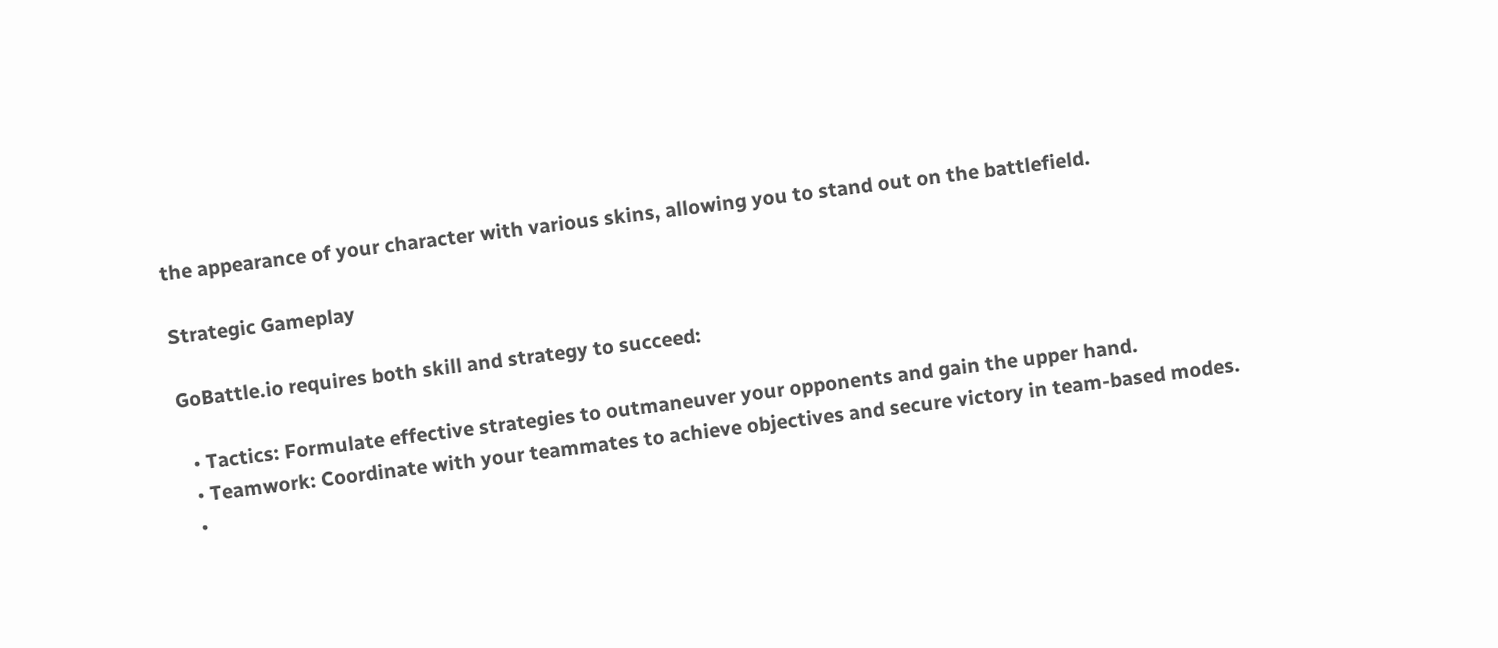the appearance of your character with various skins, allowing you to stand out on the battlefield.

Strategic Gameplay

GoBattle.io requires both skill and strategy to succeed:

  • Tactics: Formulate effective strategies to outmaneuver your opponents and gain the upper hand.
  • Teamwork: Coordinate with your teammates to achieve objectives and secure victory in team-based modes.
  •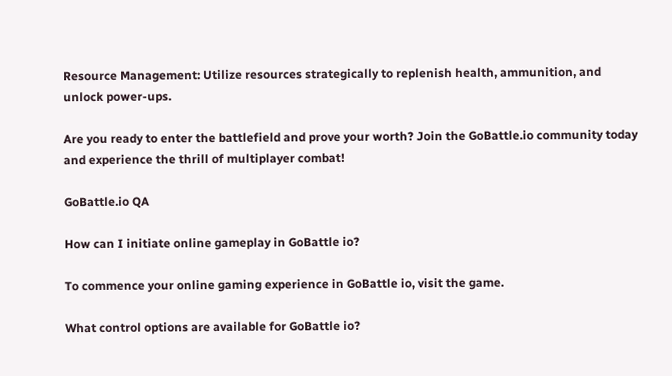Resource Management: Utilize resources strategically to replenish health, ammunition, and unlock power-ups.

Are you ready to enter the battlefield and prove your worth? Join the GoBattle.io community today and experience the thrill of multiplayer combat!

GoBattle.io QA

How can I initiate online gameplay in GoBattle io?

To commence your online gaming experience in GoBattle io, visit the game.

What control options are available for GoBattle io?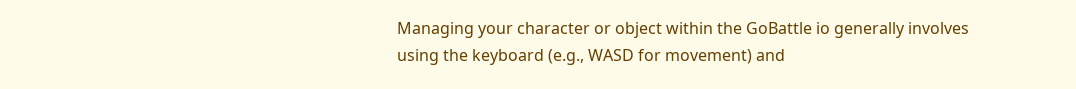Managing your character or object within the GoBattle io generally involves using the keyboard (e.g., WASD for movement) and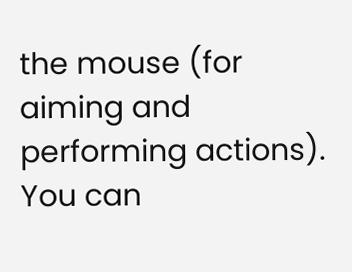the mouse (for aiming and performing actions). You can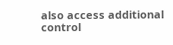also access additional control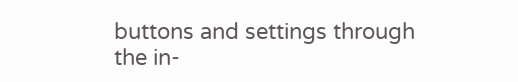buttons and settings through the in-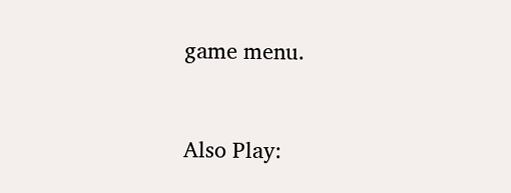game menu.


Also Play: